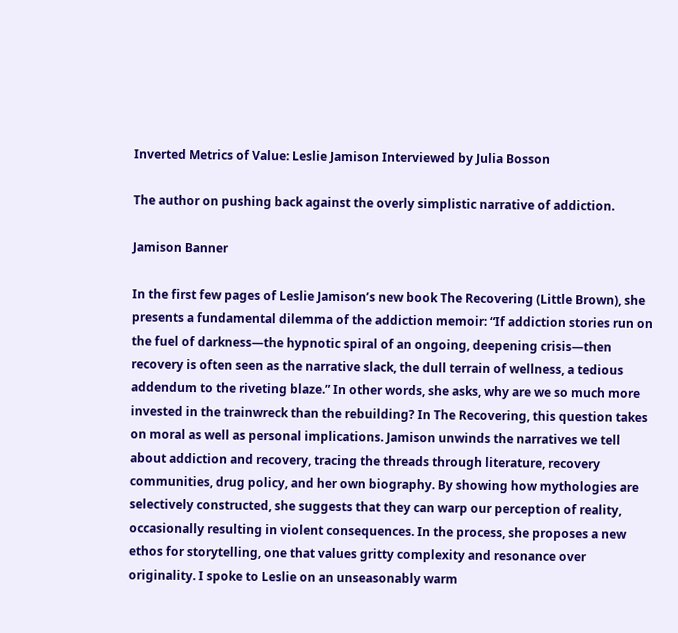Inverted Metrics of Value: Leslie Jamison Interviewed by Julia Bosson

The author on pushing back against the overly simplistic narrative of addiction.

Jamison Banner

In the first few pages of Leslie Jamison’s new book The Recovering (Little Brown), she presents a fundamental dilemma of the addiction memoir: “If addiction stories run on the fuel of darkness—the hypnotic spiral of an ongoing, deepening crisis—then recovery is often seen as the narrative slack, the dull terrain of wellness, a tedious addendum to the riveting blaze.” In other words, she asks, why are we so much more invested in the trainwreck than the rebuilding? In The Recovering, this question takes on moral as well as personal implications. Jamison unwinds the narratives we tell about addiction and recovery, tracing the threads through literature, recovery communities, drug policy, and her own biography. By showing how mythologies are selectively constructed, she suggests that they can warp our perception of reality, occasionally resulting in violent consequences. In the process, she proposes a new ethos for storytelling, one that values gritty complexity and resonance over originality. I spoke to Leslie on an unseasonably warm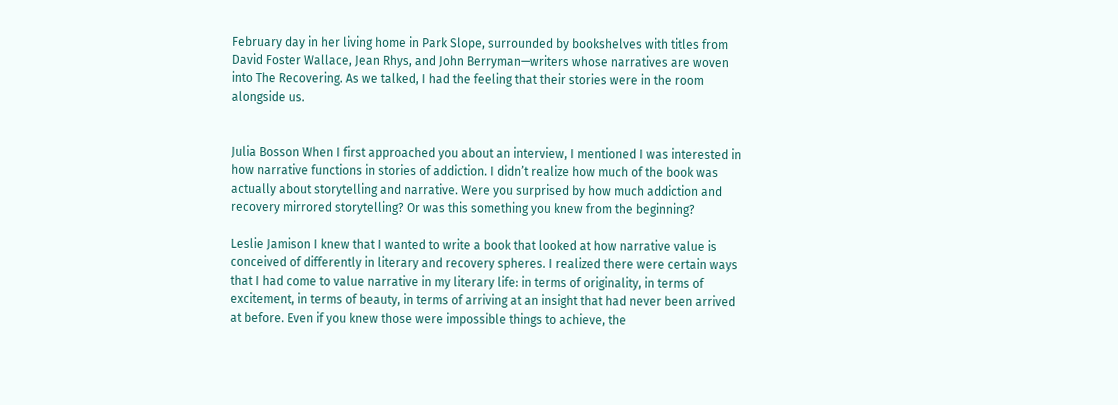February day in her living home in Park Slope, surrounded by bookshelves with titles from David Foster Wallace, Jean Rhys, and John Berryman—writers whose narratives are woven into The Recovering. As we talked, I had the feeling that their stories were in the room alongside us.


Julia Bosson When I first approached you about an interview, I mentioned I was interested in how narrative functions in stories of addiction. I didn’t realize how much of the book was actually about storytelling and narrative. Were you surprised by how much addiction and recovery mirrored storytelling? Or was this something you knew from the beginning?

Leslie Jamison I knew that I wanted to write a book that looked at how narrative value is conceived of differently in literary and recovery spheres. I realized there were certain ways that I had come to value narrative in my literary life: in terms of originality, in terms of excitement, in terms of beauty, in terms of arriving at an insight that had never been arrived at before. Even if you knew those were impossible things to achieve, the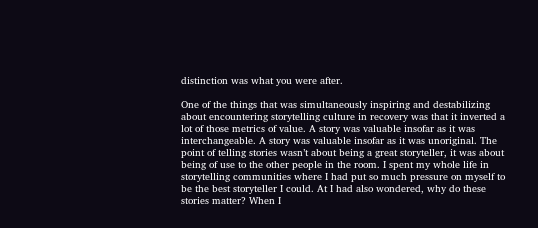distinction was what you were after.

One of the things that was simultaneously inspiring and destabilizing about encountering storytelling culture in recovery was that it inverted a lot of those metrics of value. A story was valuable insofar as it was interchangeable. A story was valuable insofar as it was unoriginal. The point of telling stories wasn’t about being a great storyteller, it was about being of use to the other people in the room. I spent my whole life in storytelling communities where I had put so much pressure on myself to be the best storyteller I could. At I had also wondered, why do these stories matter? When I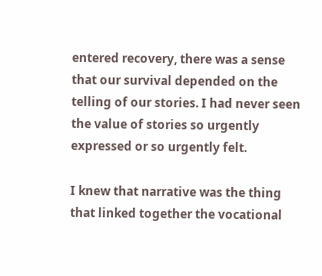entered recovery, there was a sense that our survival depended on the telling of our stories. I had never seen the value of stories so urgently expressed or so urgently felt.

I knew that narrative was the thing that linked together the vocational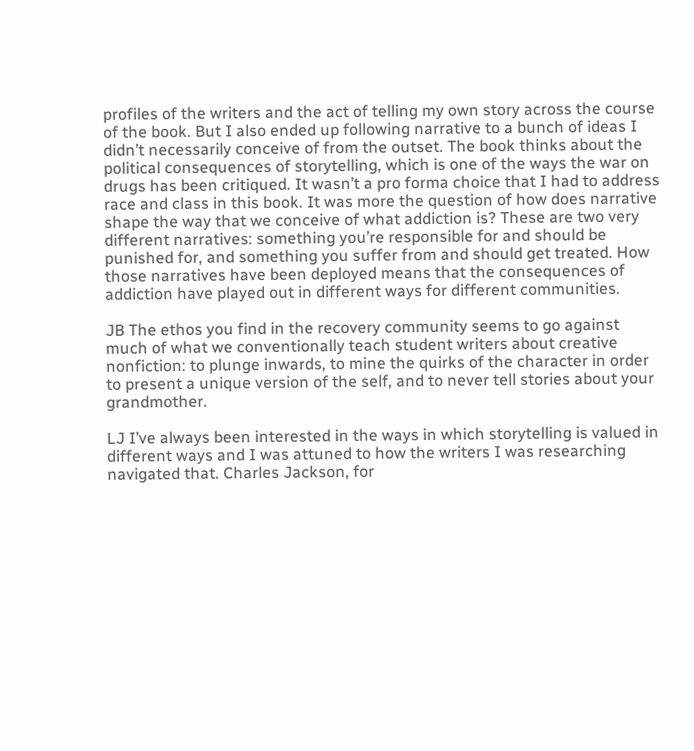profiles of the writers and the act of telling my own story across the course of the book. But I also ended up following narrative to a bunch of ideas I didn’t necessarily conceive of from the outset. The book thinks about the political consequences of storytelling, which is one of the ways the war on drugs has been critiqued. It wasn’t a pro forma choice that I had to address race and class in this book. It was more the question of how does narrative shape the way that we conceive of what addiction is? These are two very different narratives: something you’re responsible for and should be punished for, and something you suffer from and should get treated. How those narratives have been deployed means that the consequences of addiction have played out in different ways for different communities.

JB The ethos you find in the recovery community seems to go against much of what we conventionally teach student writers about creative nonfiction: to plunge inwards, to mine the quirks of the character in order to present a unique version of the self, and to never tell stories about your grandmother.

LJ I’ve always been interested in the ways in which storytelling is valued in different ways and I was attuned to how the writers I was researching navigated that. Charles Jackson, for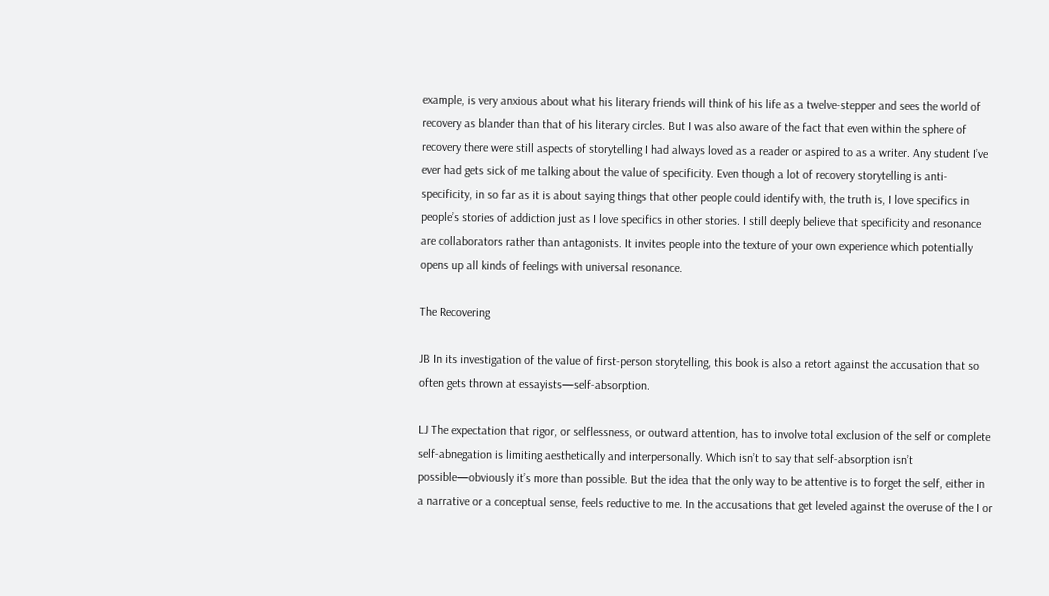example, is very anxious about what his literary friends will think of his life as a twelve-stepper and sees the world of recovery as blander than that of his literary circles. But I was also aware of the fact that even within the sphere of recovery there were still aspects of storytelling I had always loved as a reader or aspired to as a writer. Any student I’ve ever had gets sick of me talking about the value of specificity. Even though a lot of recovery storytelling is anti-specificity, in so far as it is about saying things that other people could identify with, the truth is, I love specifics in people’s stories of addiction just as I love specifics in other stories. I still deeply believe that specificity and resonance are collaborators rather than antagonists. It invites people into the texture of your own experience which potentially opens up all kinds of feelings with universal resonance.

The Recovering

JB In its investigation of the value of first-person storytelling, this book is also a retort against the accusation that so often gets thrown at essayists—self-absorption.

LJ The expectation that rigor, or selflessness, or outward attention, has to involve total exclusion of the self or complete self-abnegation is limiting aesthetically and interpersonally. Which isn’t to say that self-absorption isn’t possible—obviously it’s more than possible. But the idea that the only way to be attentive is to forget the self, either in a narrative or a conceptual sense, feels reductive to me. In the accusations that get leveled against the overuse of the I or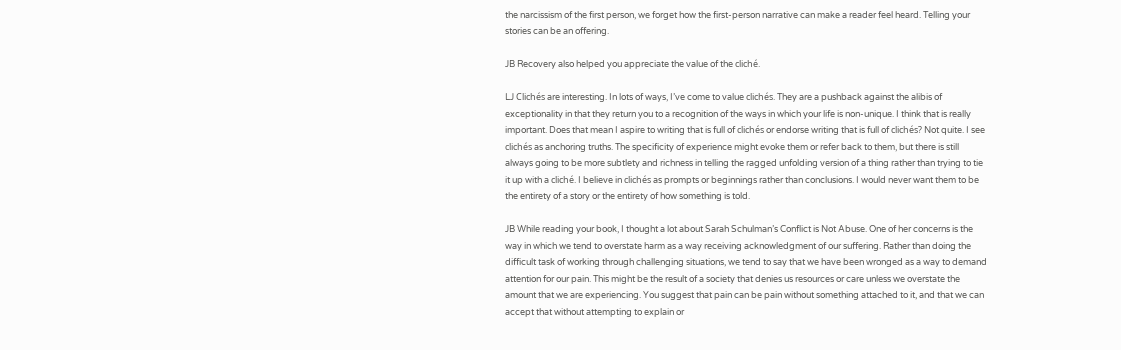the narcissism of the first person, we forget how the first-person narrative can make a reader feel heard. Telling your stories can be an offering.

JB Recovery also helped you appreciate the value of the cliché.

LJ Clichés are interesting. In lots of ways, I’ve come to value clichés. They are a pushback against the alibis of exceptionality in that they return you to a recognition of the ways in which your life is non-unique. I think that is really important. Does that mean I aspire to writing that is full of clichés or endorse writing that is full of clichés? Not quite. I see clichés as anchoring truths. The specificity of experience might evoke them or refer back to them, but there is still always going to be more subtlety and richness in telling the ragged unfolding version of a thing rather than trying to tie it up with a cliché. I believe in clichés as prompts or beginnings rather than conclusions. I would never want them to be the entirety of a story or the entirety of how something is told.

JB While reading your book, I thought a lot about Sarah Schulman’s Conflict is Not Abuse. One of her concerns is the way in which we tend to overstate harm as a way receiving acknowledgment of our suffering. Rather than doing the difficult task of working through challenging situations, we tend to say that we have been wronged as a way to demand attention for our pain. This might be the result of a society that denies us resources or care unless we overstate the amount that we are experiencing. You suggest that pain can be pain without something attached to it, and that we can accept that without attempting to explain or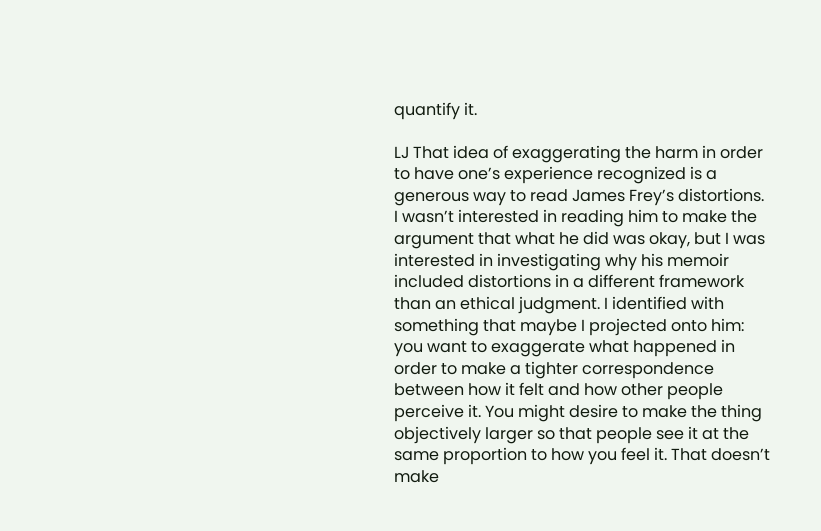quantify it.

LJ That idea of exaggerating the harm in order to have one’s experience recognized is a generous way to read James Frey’s distortions. I wasn’t interested in reading him to make the argument that what he did was okay, but I was interested in investigating why his memoir included distortions in a different framework than an ethical judgment. I identified with something that maybe I projected onto him: you want to exaggerate what happened in order to make a tighter correspondence between how it felt and how other people perceive it. You might desire to make the thing objectively larger so that people see it at the same proportion to how you feel it. That doesn’t make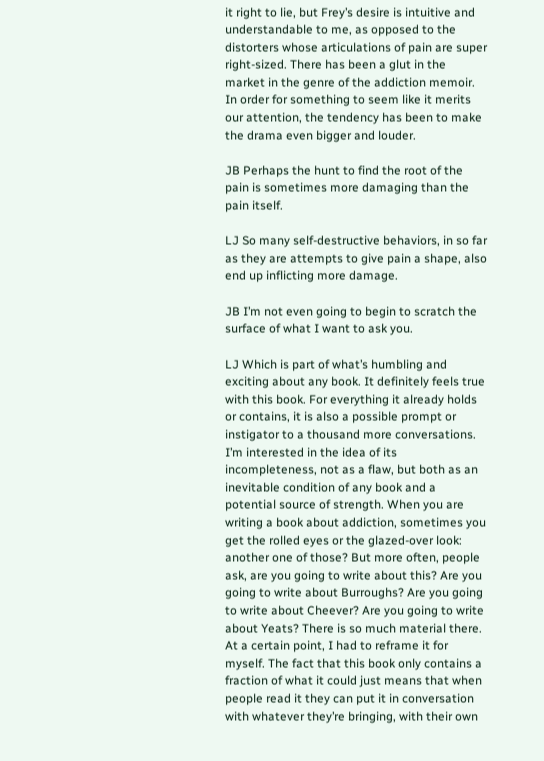it right to lie, but Frey’s desire is intuitive and understandable to me, as opposed to the distorters whose articulations of pain are super right-sized. There has been a glut in the market in the genre of the addiction memoir. In order for something to seem like it merits our attention, the tendency has been to make the drama even bigger and louder.

JB Perhaps the hunt to find the root of the pain is sometimes more damaging than the pain itself.

LJ So many self-destructive behaviors, in so far as they are attempts to give pain a shape, also end up inflicting more damage.

JB I’m not even going to begin to scratch the surface of what I want to ask you.

LJ Which is part of what’s humbling and exciting about any book. It definitely feels true with this book. For everything it already holds or contains, it is also a possible prompt or instigator to a thousand more conversations. I’m interested in the idea of its incompleteness, not as a flaw, but both as an inevitable condition of any book and a potential source of strength. When you are writing a book about addiction, sometimes you get the rolled eyes or the glazed-over look: another one of those? But more often, people ask, are you going to write about this? Are you going to write about Burroughs? Are you going to write about Cheever? Are you going to write about Yeats? There is so much material there. At a certain point, I had to reframe it for myself. The fact that this book only contains a fraction of what it could just means that when people read it they can put it in conversation with whatever they’re bringing, with their own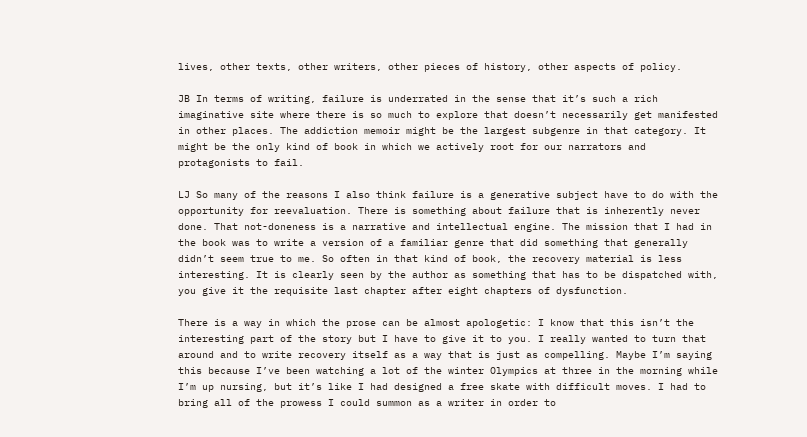lives, other texts, other writers, other pieces of history, other aspects of policy.

JB In terms of writing, failure is underrated in the sense that it’s such a rich imaginative site where there is so much to explore that doesn’t necessarily get manifested in other places. The addiction memoir might be the largest subgenre in that category. It might be the only kind of book in which we actively root for our narrators and protagonists to fail.

LJ So many of the reasons I also think failure is a generative subject have to do with the opportunity for reevaluation. There is something about failure that is inherently never done. That not-doneness is a narrative and intellectual engine. The mission that I had in the book was to write a version of a familiar genre that did something that generally didn’t seem true to me. So often in that kind of book, the recovery material is less interesting. It is clearly seen by the author as something that has to be dispatched with, you give it the requisite last chapter after eight chapters of dysfunction.

There is a way in which the prose can be almost apologetic: I know that this isn’t the interesting part of the story but I have to give it to you. I really wanted to turn that around and to write recovery itself as a way that is just as compelling. Maybe I’m saying this because I’ve been watching a lot of the winter Olympics at three in the morning while I’m up nursing, but it’s like I had designed a free skate with difficult moves. I had to bring all of the prowess I could summon as a writer in order to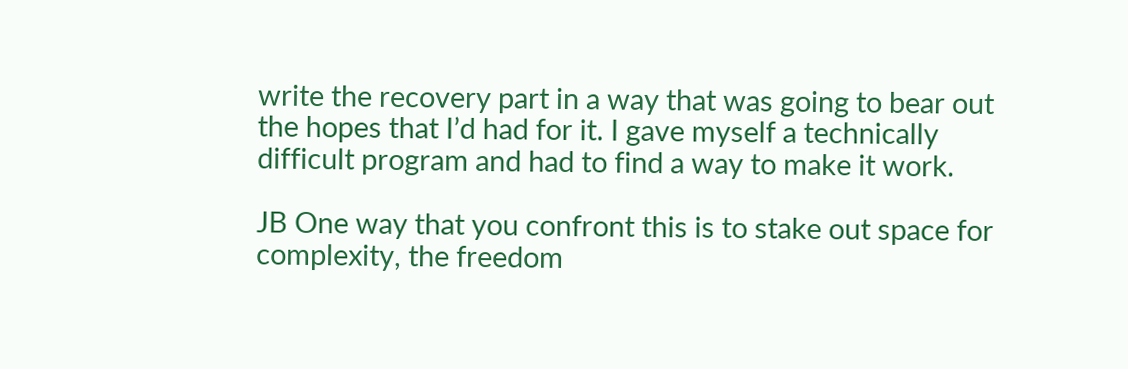write the recovery part in a way that was going to bear out the hopes that I’d had for it. I gave myself a technically difficult program and had to find a way to make it work.

JB One way that you confront this is to stake out space for complexity, the freedom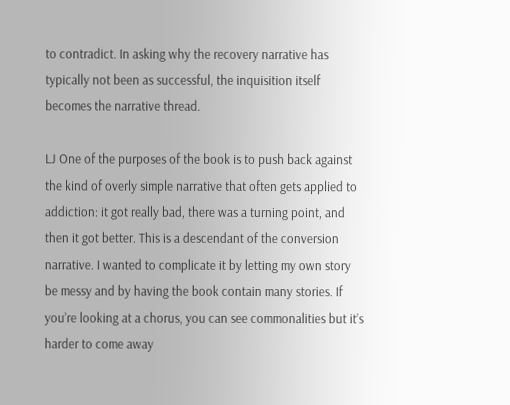to contradict. In asking why the recovery narrative has typically not been as successful, the inquisition itself becomes the narrative thread.

LJ One of the purposes of the book is to push back against the kind of overly simple narrative that often gets applied to addiction: it got really bad, there was a turning point, and then it got better. This is a descendant of the conversion narrative. I wanted to complicate it by letting my own story be messy and by having the book contain many stories. If you’re looking at a chorus, you can see commonalities but it’s harder to come away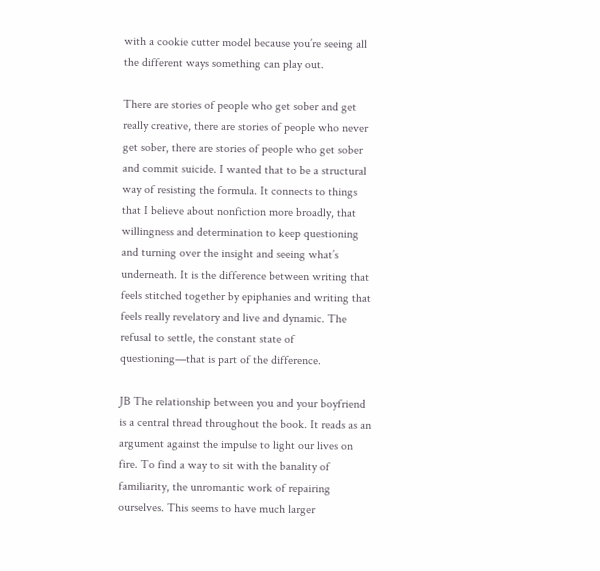with a cookie cutter model because you’re seeing all the different ways something can play out.

There are stories of people who get sober and get really creative, there are stories of people who never get sober, there are stories of people who get sober and commit suicide. I wanted that to be a structural way of resisting the formula. It connects to things that I believe about nonfiction more broadly, that willingness and determination to keep questioning and turning over the insight and seeing what’s underneath. It is the difference between writing that feels stitched together by epiphanies and writing that feels really revelatory and live and dynamic. The refusal to settle, the constant state of questioning—that is part of the difference.

JB The relationship between you and your boyfriend is a central thread throughout the book. It reads as an argument against the impulse to light our lives on fire. To find a way to sit with the banality of familiarity, the unromantic work of repairing ourselves. This seems to have much larger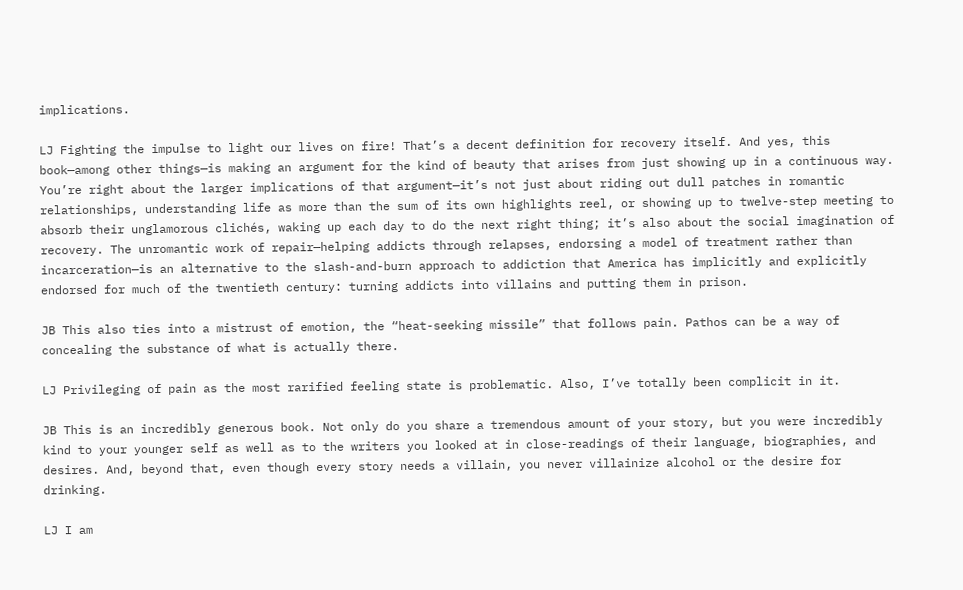implications.

LJ Fighting the impulse to light our lives on fire! That’s a decent definition for recovery itself. And yes, this book—among other things—is making an argument for the kind of beauty that arises from just showing up in a continuous way. You’re right about the larger implications of that argument—it’s not just about riding out dull patches in romantic relationships, understanding life as more than the sum of its own highlights reel, or showing up to twelve-step meeting to absorb their unglamorous clichés, waking up each day to do the next right thing; it’s also about the social imagination of recovery. The unromantic work of repair—helping addicts through relapses, endorsing a model of treatment rather than incarceration—is an alternative to the slash-and-burn approach to addiction that America has implicitly and explicitly endorsed for much of the twentieth century: turning addicts into villains and putting them in prison.

JB This also ties into a mistrust of emotion, the “heat-seeking missile” that follows pain. Pathos can be a way of concealing the substance of what is actually there.

LJ Privileging of pain as the most rarified feeling state is problematic. Also, I’ve totally been complicit in it.

JB This is an incredibly generous book. Not only do you share a tremendous amount of your story, but you were incredibly kind to your younger self as well as to the writers you looked at in close-readings of their language, biographies, and desires. And, beyond that, even though every story needs a villain, you never villainize alcohol or the desire for drinking.

LJ I am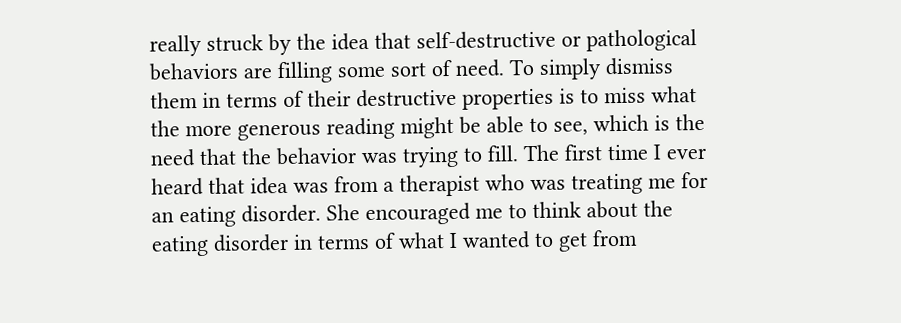really struck by the idea that self-destructive or pathological behaviors are filling some sort of need. To simply dismiss them in terms of their destructive properties is to miss what the more generous reading might be able to see, which is the need that the behavior was trying to fill. The first time I ever heard that idea was from a therapist who was treating me for an eating disorder. She encouraged me to think about the eating disorder in terms of what I wanted to get from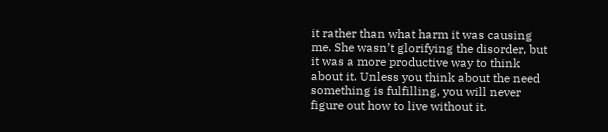it rather than what harm it was causing me. She wasn’t glorifying the disorder, but it was a more productive way to think about it. Unless you think about the need something is fulfilling, you will never figure out how to live without it.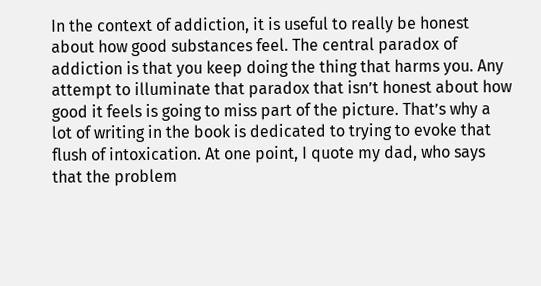In the context of addiction, it is useful to really be honest about how good substances feel. The central paradox of addiction is that you keep doing the thing that harms you. Any attempt to illuminate that paradox that isn’t honest about how good it feels is going to miss part of the picture. That’s why a lot of writing in the book is dedicated to trying to evoke that flush of intoxication. At one point, I quote my dad, who says that the problem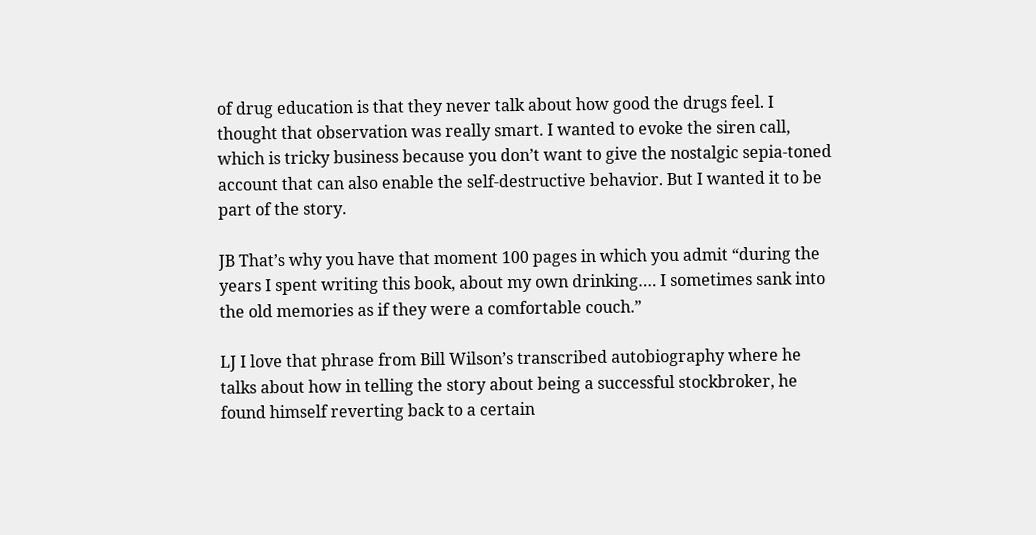of drug education is that they never talk about how good the drugs feel. I thought that observation was really smart. I wanted to evoke the siren call, which is tricky business because you don’t want to give the nostalgic sepia-toned account that can also enable the self-destructive behavior. But I wanted it to be part of the story.

JB That’s why you have that moment 100 pages in which you admit “during the years I spent writing this book, about my own drinking…. I sometimes sank into the old memories as if they were a comfortable couch.”

LJ I love that phrase from Bill Wilson’s transcribed autobiography where he talks about how in telling the story about being a successful stockbroker, he found himself reverting back to a certain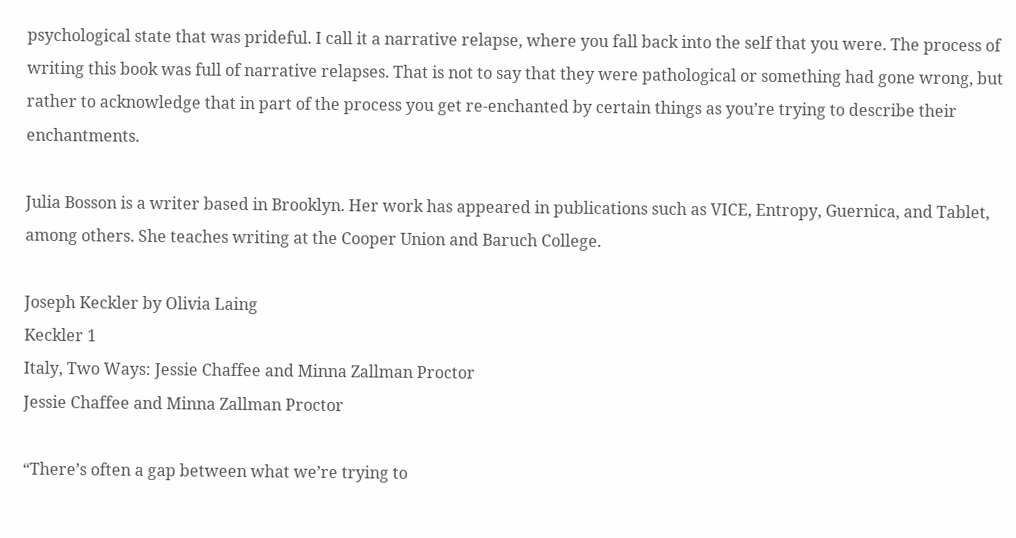psychological state that was prideful. I call it a narrative relapse, where you fall back into the self that you were. The process of writing this book was full of narrative relapses. That is not to say that they were pathological or something had gone wrong, but rather to acknowledge that in part of the process you get re-enchanted by certain things as you’re trying to describe their enchantments.

Julia Bosson is a writer based in Brooklyn. Her work has appeared in publications such as VICE, Entropy, Guernica, and Tablet, among others. She teaches writing at the Cooper Union and Baruch College.

Joseph Keckler by Olivia Laing
Keckler 1
Italy, Two Ways: Jessie Chaffee and Minna Zallman Proctor
Jessie Chaffee and Minna Zallman Proctor

“There’s often a gap between what we’re trying to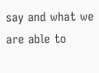say and what we are able to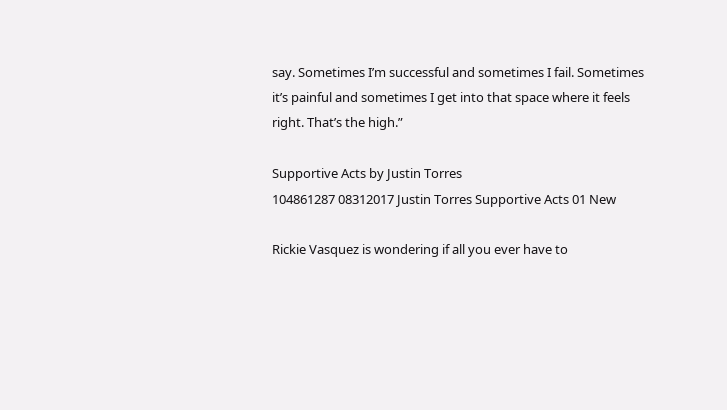say. Sometimes I’m successful and sometimes I fail. Sometimes it’s painful and sometimes I get into that space where it feels right. That’s the high.”

Supportive Acts by Justin Torres
104861287 08312017 Justin Torres Supportive Acts 01 New

Rickie Vasquez is wondering if all you ever have to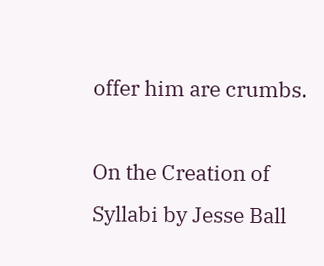offer him are crumbs.

On the Creation of Syllabi by Jesse Ball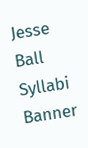Jesse Ball Syllabi Banner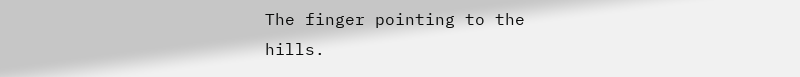The finger pointing to the hills.